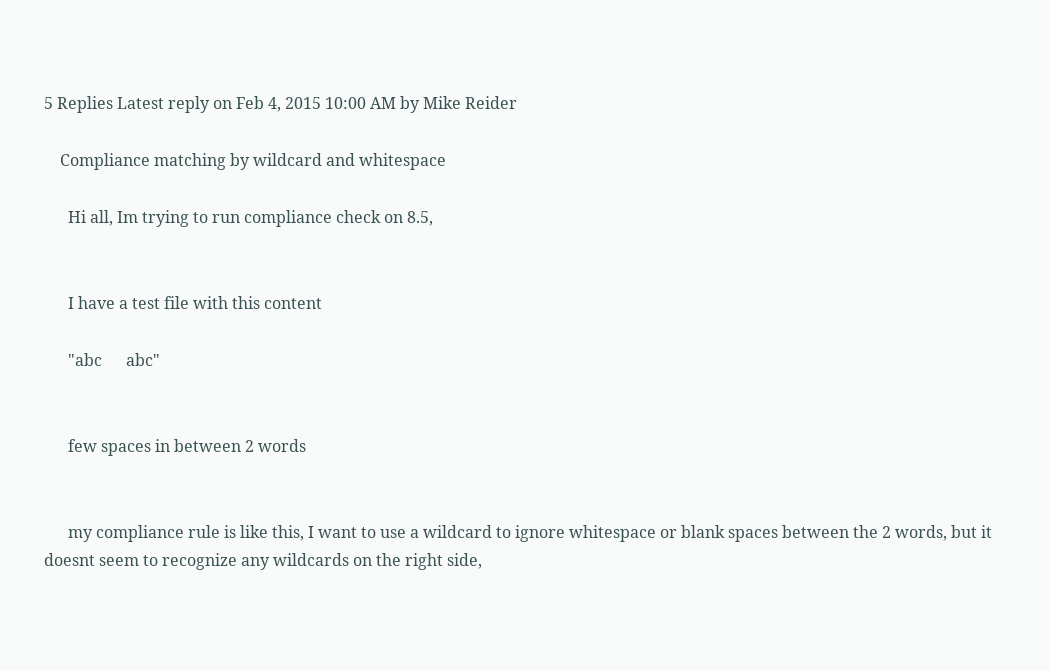5 Replies Latest reply on Feb 4, 2015 10:00 AM by Mike Reider

    Compliance matching by wildcard and whitespace

      Hi all, Im trying to run compliance check on 8.5,


      I have a test file with this content

      "abc      abc"


      few spaces in between 2 words


      my compliance rule is like this, I want to use a wildcard to ignore whitespace or blank spaces between the 2 words, but it doesnt seem to recognize any wildcards on the right side,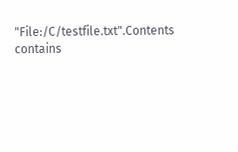"File:/C/testfile.txt".Contents contains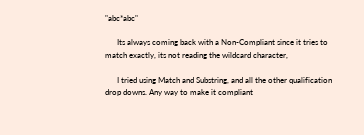"abc*abc"

      Its always coming back with a Non-Compliant since it tries to match exactly, its not reading the wildcard character,

      I tried using Match and Substring, and all the other qualification drop downs. Any way to make it compliant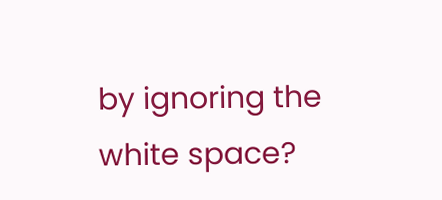by ignoring the white space?